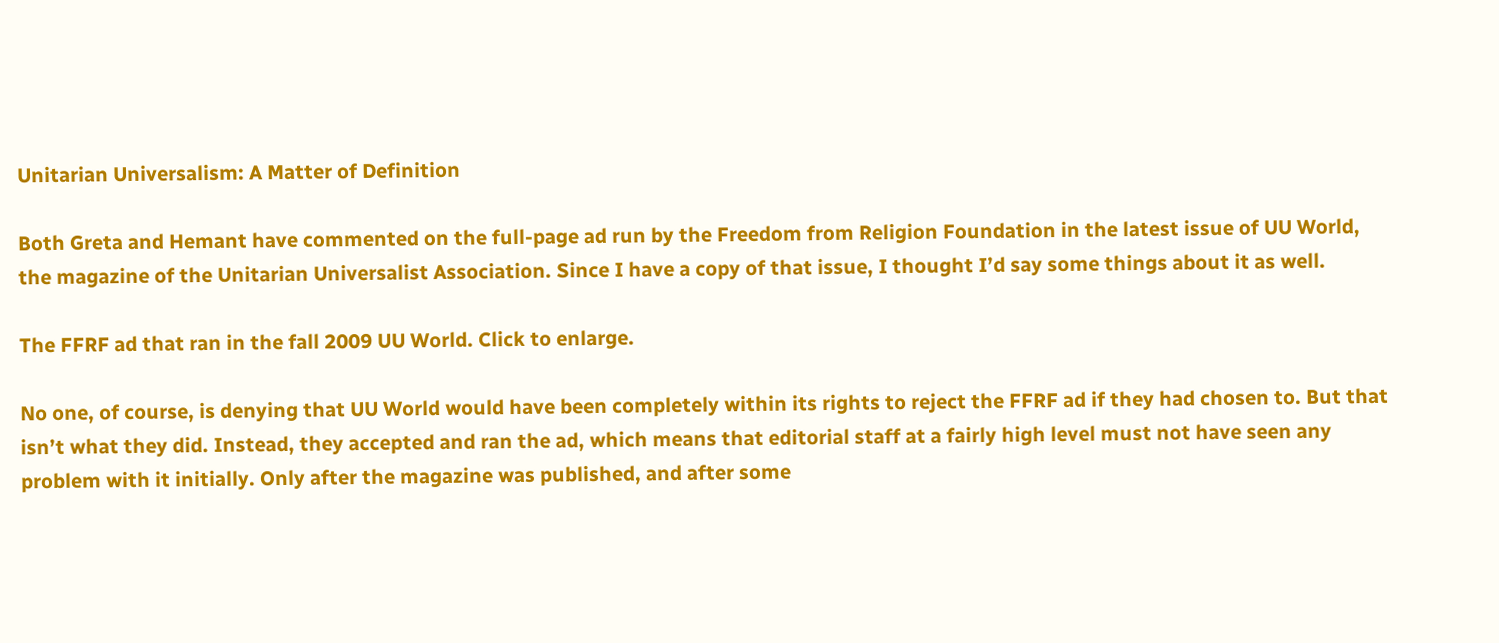Unitarian Universalism: A Matter of Definition

Both Greta and Hemant have commented on the full-page ad run by the Freedom from Religion Foundation in the latest issue of UU World, the magazine of the Unitarian Universalist Association. Since I have a copy of that issue, I thought I’d say some things about it as well.

The FFRF ad that ran in the fall 2009 UU World. Click to enlarge.

No one, of course, is denying that UU World would have been completely within its rights to reject the FFRF ad if they had chosen to. But that isn’t what they did. Instead, they accepted and ran the ad, which means that editorial staff at a fairly high level must not have seen any problem with it initially. Only after the magazine was published, and after some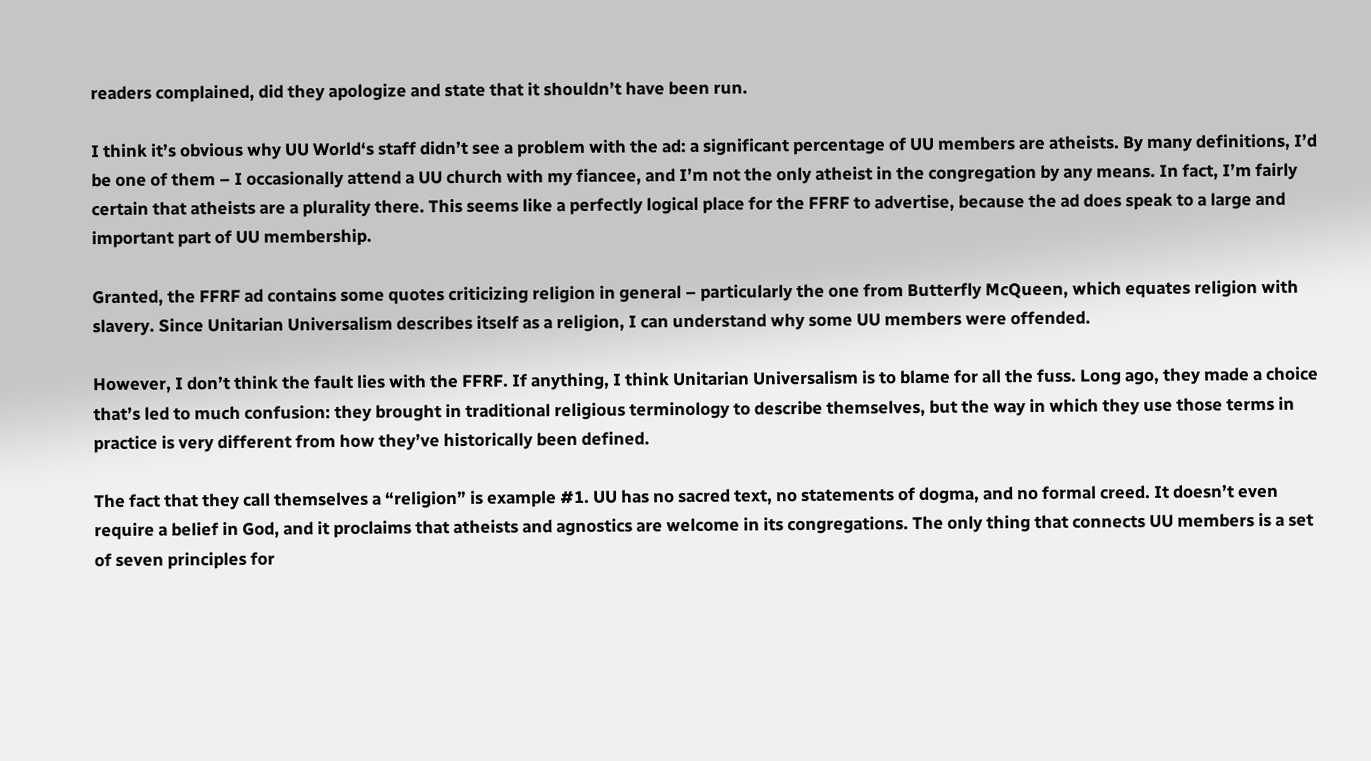readers complained, did they apologize and state that it shouldn’t have been run.

I think it’s obvious why UU World‘s staff didn’t see a problem with the ad: a significant percentage of UU members are atheists. By many definitions, I’d be one of them – I occasionally attend a UU church with my fiancee, and I’m not the only atheist in the congregation by any means. In fact, I’m fairly certain that atheists are a plurality there. This seems like a perfectly logical place for the FFRF to advertise, because the ad does speak to a large and important part of UU membership.

Granted, the FFRF ad contains some quotes criticizing religion in general – particularly the one from Butterfly McQueen, which equates religion with slavery. Since Unitarian Universalism describes itself as a religion, I can understand why some UU members were offended.

However, I don’t think the fault lies with the FFRF. If anything, I think Unitarian Universalism is to blame for all the fuss. Long ago, they made a choice that’s led to much confusion: they brought in traditional religious terminology to describe themselves, but the way in which they use those terms in practice is very different from how they’ve historically been defined.

The fact that they call themselves a “religion” is example #1. UU has no sacred text, no statements of dogma, and no formal creed. It doesn’t even require a belief in God, and it proclaims that atheists and agnostics are welcome in its congregations. The only thing that connects UU members is a set of seven principles for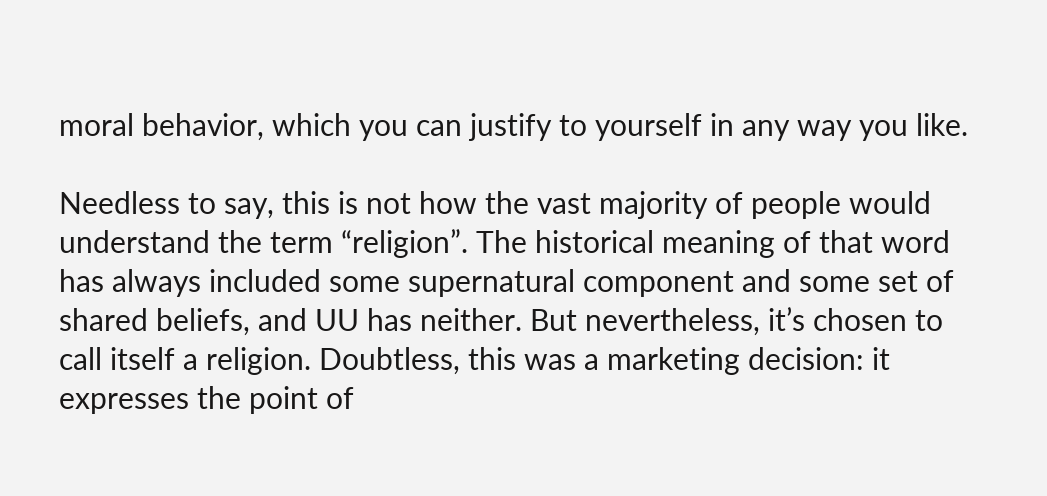moral behavior, which you can justify to yourself in any way you like.

Needless to say, this is not how the vast majority of people would understand the term “religion”. The historical meaning of that word has always included some supernatural component and some set of shared beliefs, and UU has neither. But nevertheless, it’s chosen to call itself a religion. Doubtless, this was a marketing decision: it expresses the point of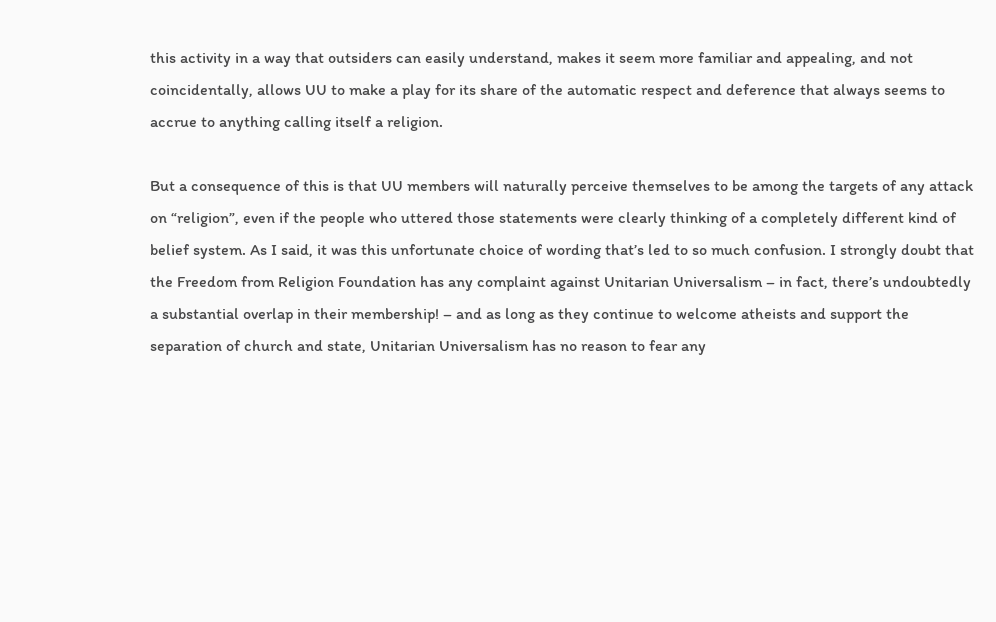this activity in a way that outsiders can easily understand, makes it seem more familiar and appealing, and not coincidentally, allows UU to make a play for its share of the automatic respect and deference that always seems to accrue to anything calling itself a religion.

But a consequence of this is that UU members will naturally perceive themselves to be among the targets of any attack on “religion”, even if the people who uttered those statements were clearly thinking of a completely different kind of belief system. As I said, it was this unfortunate choice of wording that’s led to so much confusion. I strongly doubt that the Freedom from Religion Foundation has any complaint against Unitarian Universalism – in fact, there’s undoubtedly a substantial overlap in their membership! – and as long as they continue to welcome atheists and support the separation of church and state, Unitarian Universalism has no reason to fear any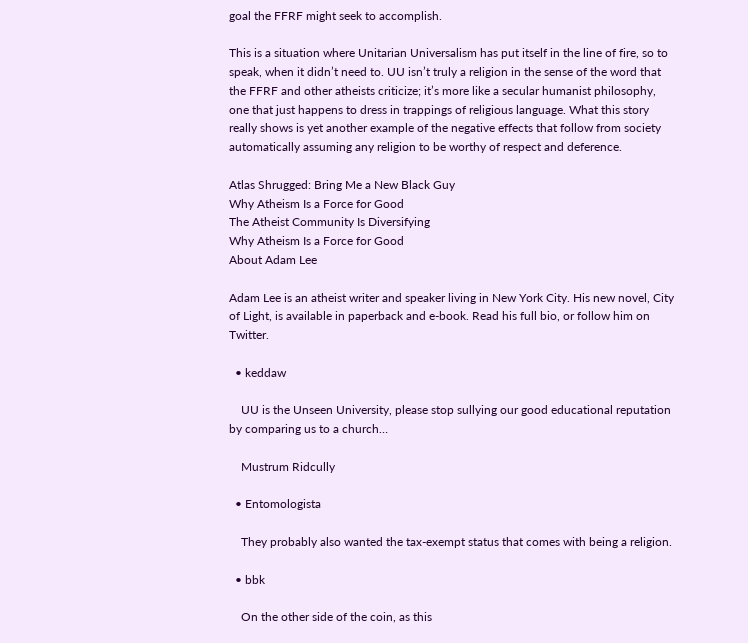goal the FFRF might seek to accomplish.

This is a situation where Unitarian Universalism has put itself in the line of fire, so to speak, when it didn’t need to. UU isn’t truly a religion in the sense of the word that the FFRF and other atheists criticize; it’s more like a secular humanist philosophy, one that just happens to dress in trappings of religious language. What this story really shows is yet another example of the negative effects that follow from society automatically assuming any religion to be worthy of respect and deference.

Atlas Shrugged: Bring Me a New Black Guy
Why Atheism Is a Force for Good
The Atheist Community Is Diversifying
Why Atheism Is a Force for Good
About Adam Lee

Adam Lee is an atheist writer and speaker living in New York City. His new novel, City of Light, is available in paperback and e-book. Read his full bio, or follow him on Twitter.

  • keddaw

    UU is the Unseen University, please stop sullying our good educational reputation by comparing us to a church…

    Mustrum Ridcully

  • Entomologista

    They probably also wanted the tax-exempt status that comes with being a religion.

  • bbk

    On the other side of the coin, as this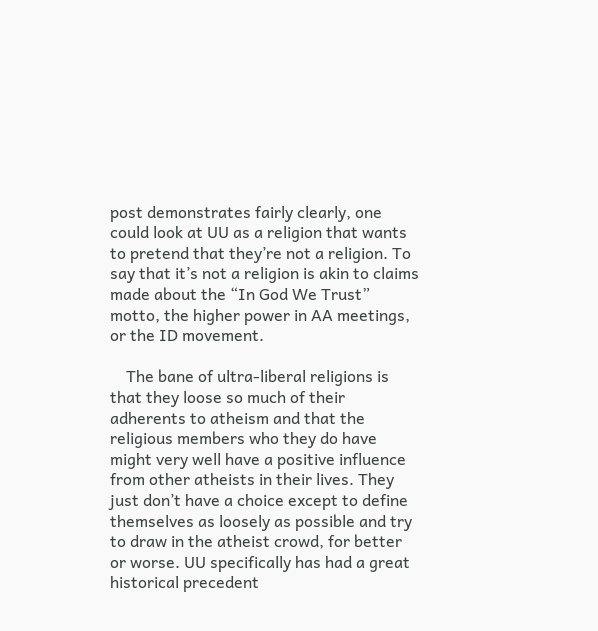post demonstrates fairly clearly, one could look at UU as a religion that wants to pretend that they’re not a religion. To say that it’s not a religion is akin to claims made about the “In God We Trust” motto, the higher power in AA meetings, or the ID movement.

    The bane of ultra-liberal religions is that they loose so much of their adherents to atheism and that the religious members who they do have might very well have a positive influence from other atheists in their lives. They just don’t have a choice except to define themselves as loosely as possible and try to draw in the atheist crowd, for better or worse. UU specifically has had a great historical precedent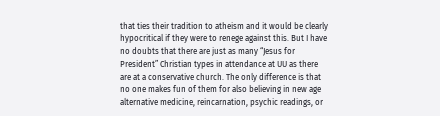that ties their tradition to atheism and it would be clearly hypocritical if they were to renege against this. But I have no doubts that there are just as many “Jesus for President” Christian types in attendance at UU as there are at a conservative church. The only difference is that no one makes fun of them for also believing in new age alternative medicine, reincarnation, psychic readings, or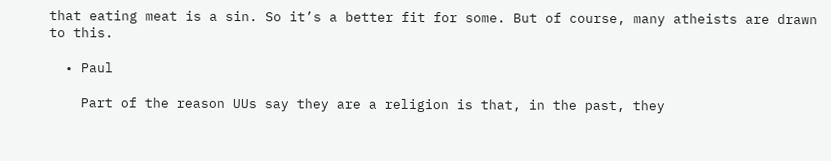that eating meat is a sin. So it’s a better fit for some. But of course, many atheists are drawn to this.

  • Paul

    Part of the reason UUs say they are a religion is that, in the past, they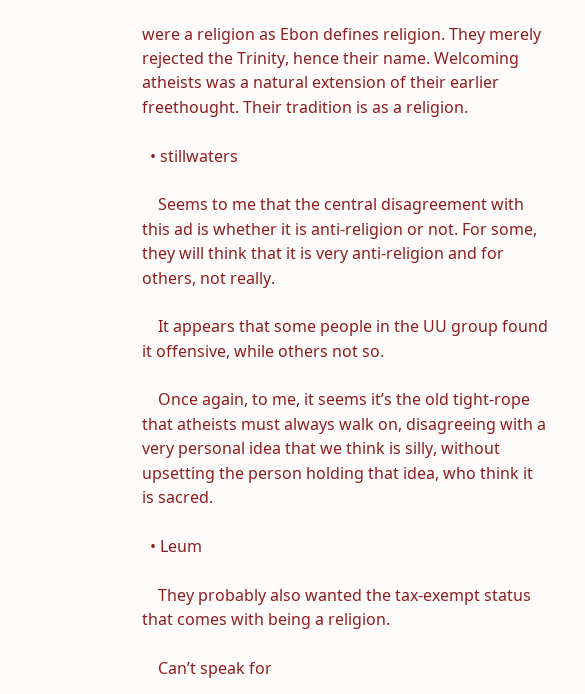were a religion as Ebon defines religion. They merely rejected the Trinity, hence their name. Welcoming atheists was a natural extension of their earlier freethought. Their tradition is as a religion.

  • stillwaters

    Seems to me that the central disagreement with this ad is whether it is anti-religion or not. For some, they will think that it is very anti-religion and for others, not really.

    It appears that some people in the UU group found it offensive, while others not so.

    Once again, to me, it seems it’s the old tight-rope that atheists must always walk on, disagreeing with a very personal idea that we think is silly, without upsetting the person holding that idea, who think it is sacred.

  • Leum

    They probably also wanted the tax-exempt status that comes with being a religion.

    Can’t speak for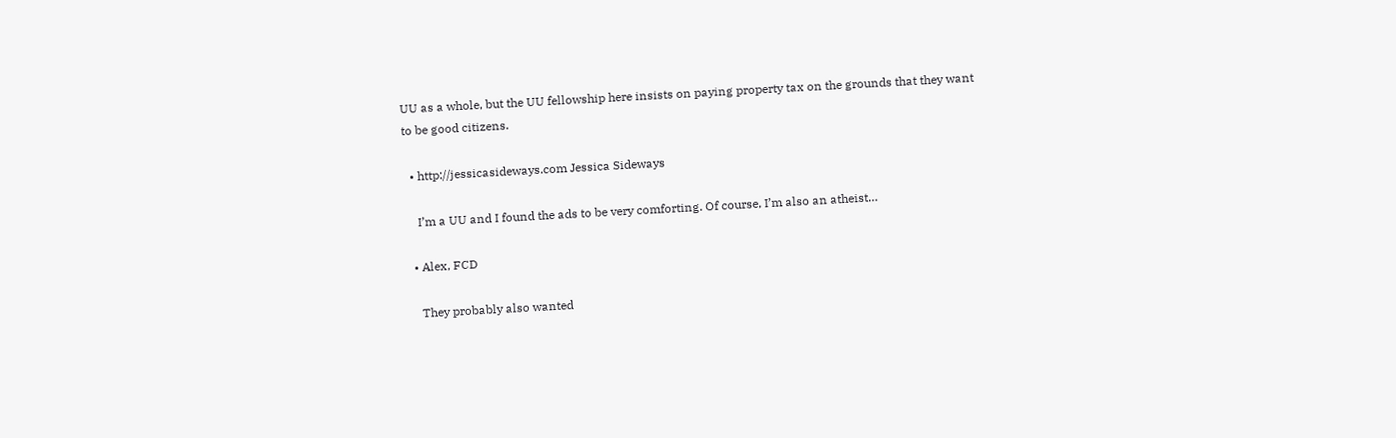UU as a whole, but the UU fellowship here insists on paying property tax on the grounds that they want to be good citizens.

  • http://jessicasideways.com Jessica Sideways

    I’m a UU and I found the ads to be very comforting. Of course, I’m also an atheist…

  • Alex, FCD

    They probably also wanted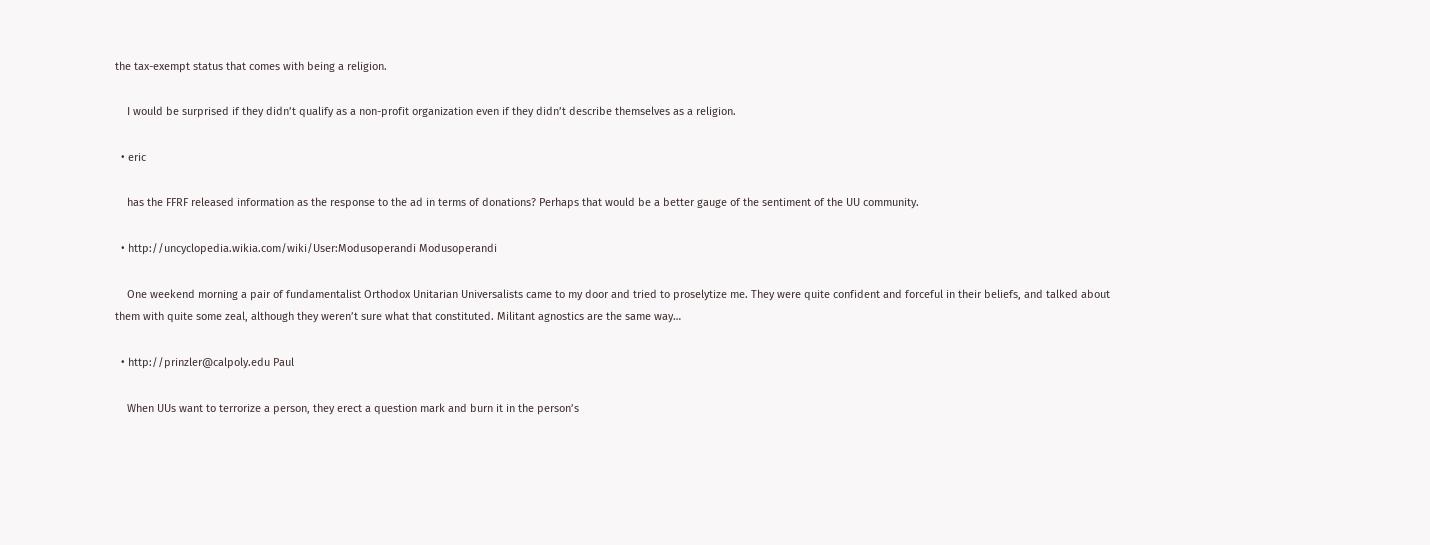the tax-exempt status that comes with being a religion.

    I would be surprised if they didn’t qualify as a non-profit organization even if they didn’t describe themselves as a religion.

  • eric

    has the FFRF released information as the response to the ad in terms of donations? Perhaps that would be a better gauge of the sentiment of the UU community.

  • http://uncyclopedia.wikia.com/wiki/User:Modusoperandi Modusoperandi

    One weekend morning a pair of fundamentalist Orthodox Unitarian Universalists came to my door and tried to proselytize me. They were quite confident and forceful in their beliefs, and talked about them with quite some zeal, although they weren’t sure what that constituted. Militant agnostics are the same way…

  • http://prinzler@calpoly.edu Paul

    When UUs want to terrorize a person, they erect a question mark and burn it in the person’s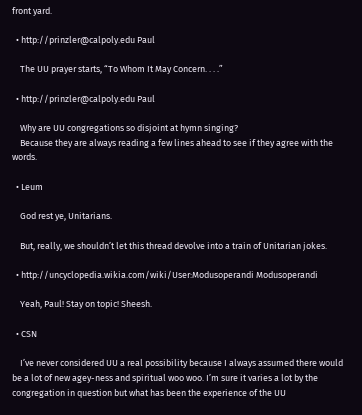front yard.

  • http://prinzler@calpoly.edu Paul

    The UU prayer starts, “To Whom It May Concern. . . .”

  • http://prinzler@calpoly.edu Paul

    Why are UU congregations so disjoint at hymn singing?
    Because they are always reading a few lines ahead to see if they agree with the words.

  • Leum

    God rest ye, Unitarians.

    But, really, we shouldn’t let this thread devolve into a train of Unitarian jokes.

  • http://uncyclopedia.wikia.com/wiki/User:Modusoperandi Modusoperandi

    Yeah, Paul! Stay on topic! Sheesh.

  • CSN

    I’ve never considered UU a real possibility because I always assumed there would be a lot of new agey-ness and spiritual woo woo. I’m sure it varies a lot by the congregation in question but what has been the experience of the UU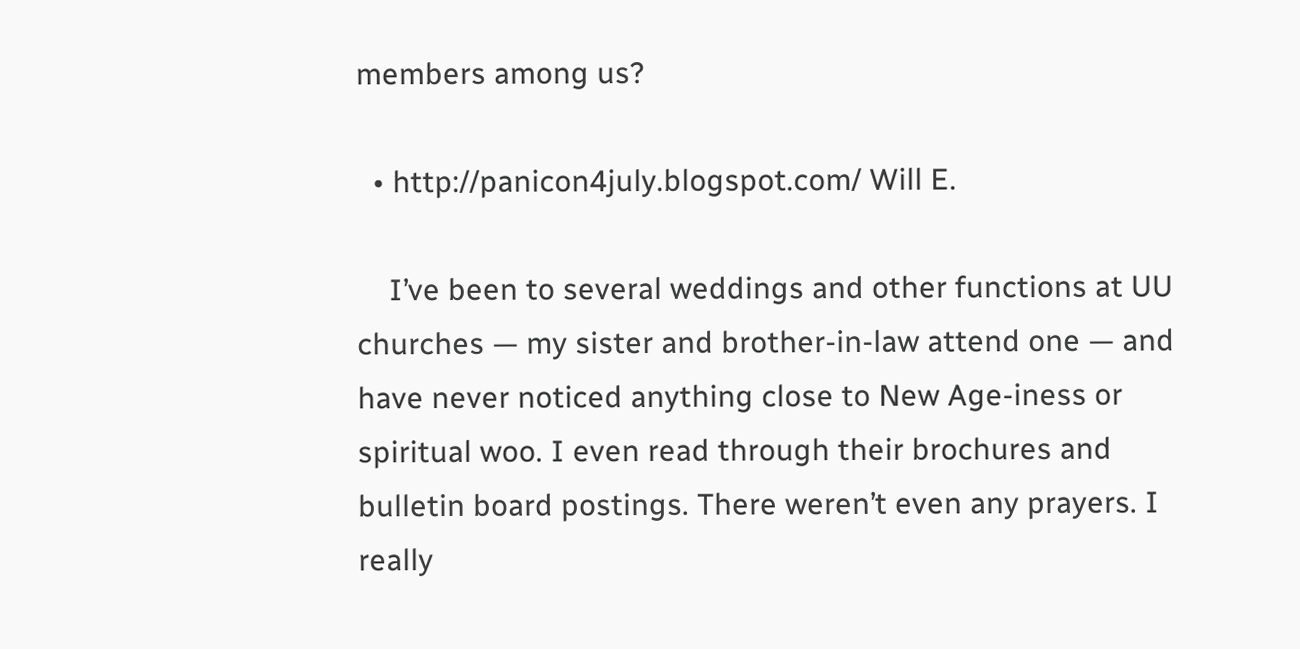members among us?

  • http://panicon4july.blogspot.com/ Will E.

    I’ve been to several weddings and other functions at UU churches — my sister and brother-in-law attend one — and have never noticed anything close to New Age-iness or spiritual woo. I even read through their brochures and bulletin board postings. There weren’t even any prayers. I really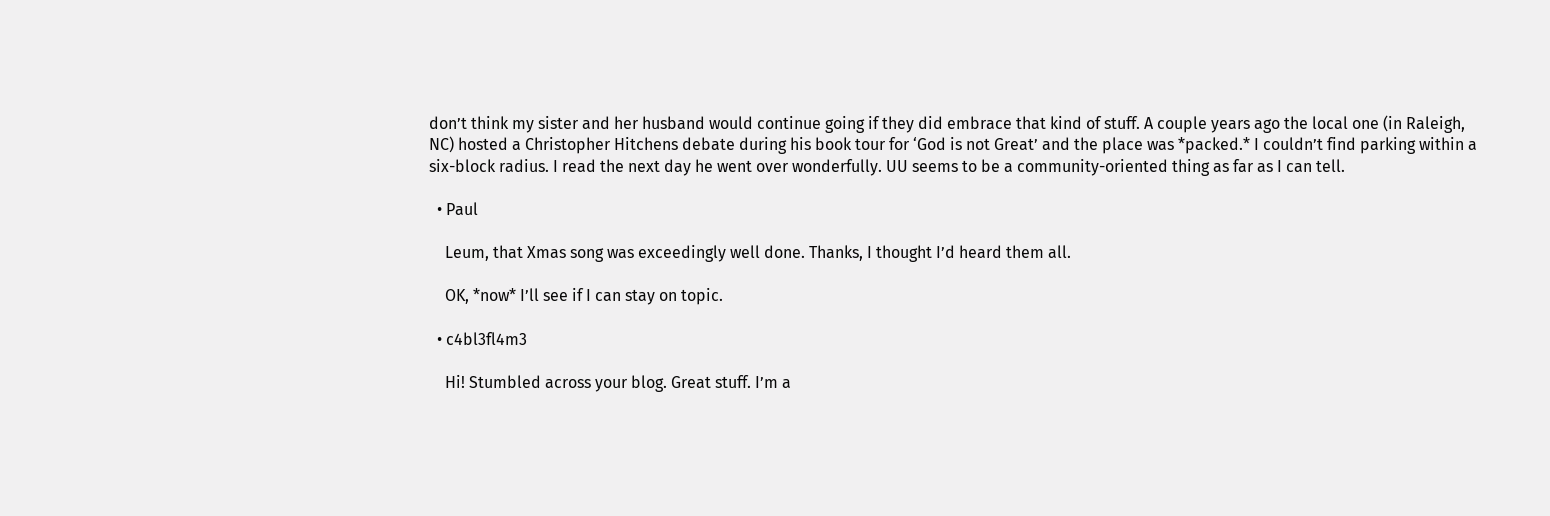don’t think my sister and her husband would continue going if they did embrace that kind of stuff. A couple years ago the local one (in Raleigh, NC) hosted a Christopher Hitchens debate during his book tour for ‘God is not Great’ and the place was *packed.* I couldn’t find parking within a six-block radius. I read the next day he went over wonderfully. UU seems to be a community-oriented thing as far as I can tell.

  • Paul

    Leum, that Xmas song was exceedingly well done. Thanks, I thought I’d heard them all.

    OK, *now* I’ll see if I can stay on topic.

  • c4bl3fl4m3

    Hi! Stumbled across your blog. Great stuff. I’m a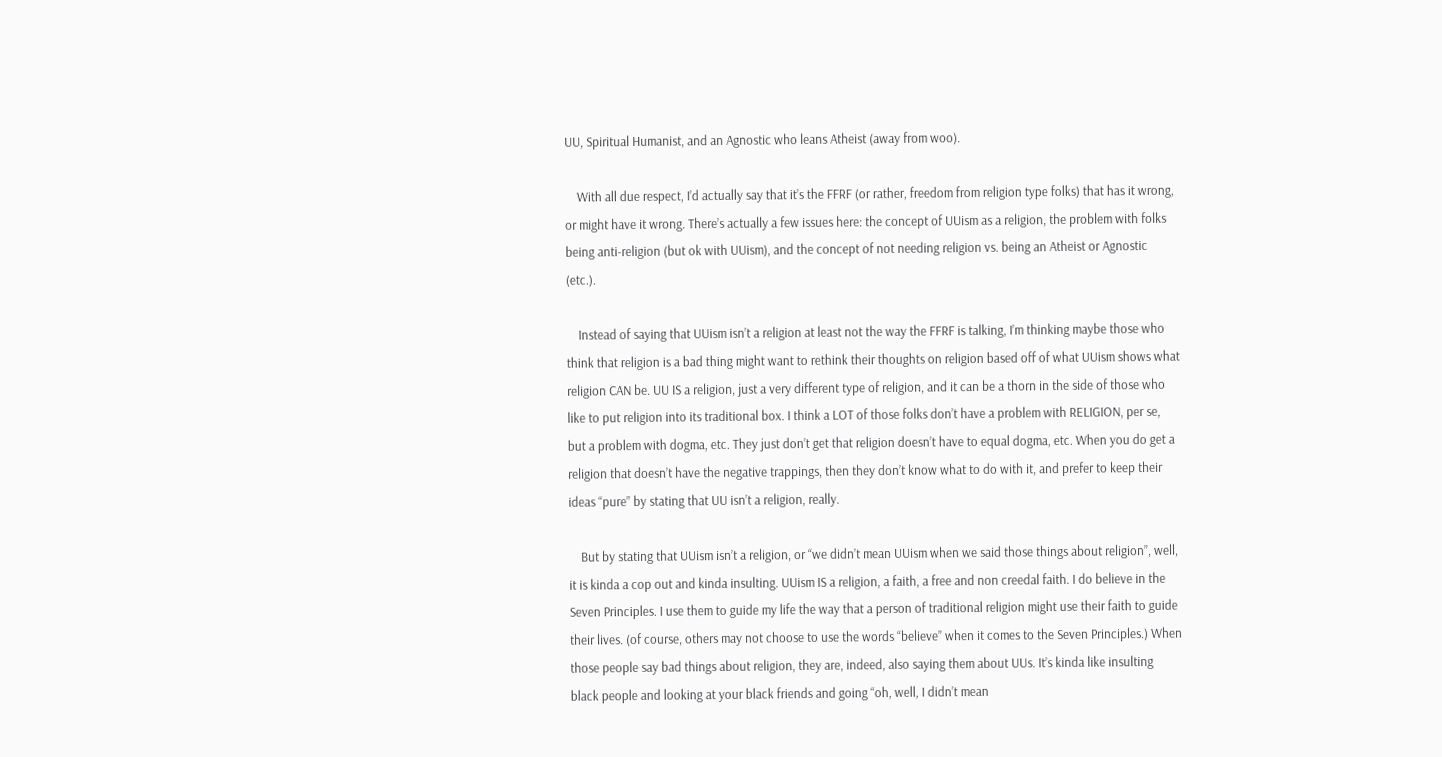UU, Spiritual Humanist, and an Agnostic who leans Atheist (away from woo).

    With all due respect, I’d actually say that it’s the FFRF (or rather, freedom from religion type folks) that has it wrong, or might have it wrong. There’s actually a few issues here: the concept of UUism as a religion, the problem with folks being anti-religion (but ok with UUism), and the concept of not needing religion vs. being an Atheist or Agnostic (etc.).

    Instead of saying that UUism isn’t a religion at least not the way the FFRF is talking, I’m thinking maybe those who think that religion is a bad thing might want to rethink their thoughts on religion based off of what UUism shows what religion CAN be. UU IS a religion, just a very different type of religion, and it can be a thorn in the side of those who like to put religion into its traditional box. I think a LOT of those folks don’t have a problem with RELIGION, per se, but a problem with dogma, etc. They just don’t get that religion doesn’t have to equal dogma, etc. When you do get a religion that doesn’t have the negative trappings, then they don’t know what to do with it, and prefer to keep their ideas “pure” by stating that UU isn’t a religion, really.

    But by stating that UUism isn’t a religion, or “we didn’t mean UUism when we said those things about religion”, well, it is kinda a cop out and kinda insulting. UUism IS a religion, a faith, a free and non creedal faith. I do believe in the Seven Principles. I use them to guide my life the way that a person of traditional religion might use their faith to guide their lives. (of course, others may not choose to use the words “believe” when it comes to the Seven Principles.) When those people say bad things about religion, they are, indeed, also saying them about UUs. It’s kinda like insulting black people and looking at your black friends and going “oh, well, I didn’t mean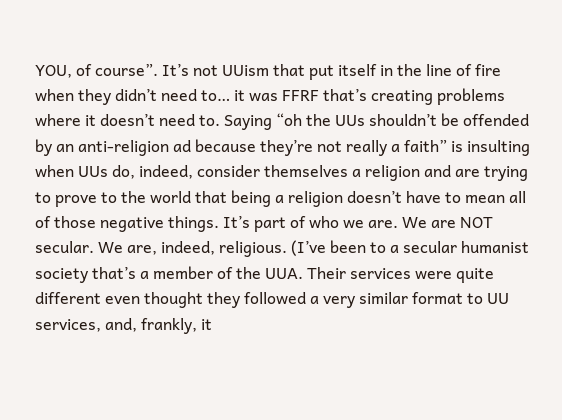YOU, of course”. It’s not UUism that put itself in the line of fire when they didn’t need to… it was FFRF that’s creating problems where it doesn’t need to. Saying “oh the UUs shouldn’t be offended by an anti-religion ad because they’re not really a faith” is insulting when UUs do, indeed, consider themselves a religion and are trying to prove to the world that being a religion doesn’t have to mean all of those negative things. It’s part of who we are. We are NOT secular. We are, indeed, religious. (I’ve been to a secular humanist society that’s a member of the UUA. Their services were quite different even thought they followed a very similar format to UU services, and, frankly, it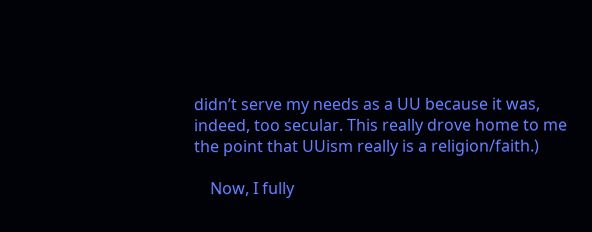didn’t serve my needs as a UU because it was, indeed, too secular. This really drove home to me the point that UUism really is a religion/faith.)

    Now, I fully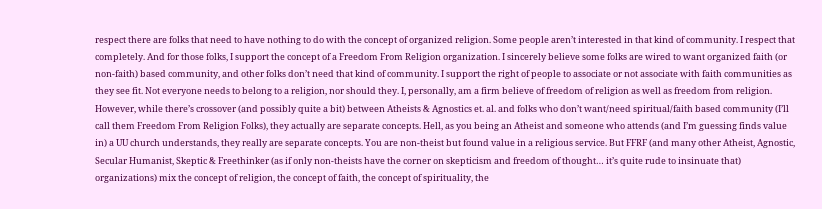respect there are folks that need to have nothing to do with the concept of organized religion. Some people aren’t interested in that kind of community. I respect that completely. And for those folks, I support the concept of a Freedom From Religion organization. I sincerely believe some folks are wired to want organized faith (or non-faith) based community, and other folks don’t need that kind of community. I support the right of people to associate or not associate with faith communities as they see fit. Not everyone needs to belong to a religion, nor should they. I, personally, am a firm believe of freedom of religion as well as freedom from religion. However, while there’s crossover (and possibly quite a bit) between Atheists & Agnostics et. al. and folks who don’t want/need spiritual/faith based community (I’ll call them Freedom From Religion Folks), they actually are separate concepts. Hell, as you being an Atheist and someone who attends (and I’m guessing finds value in) a UU church understands, they really are separate concepts. You are non-theist but found value in a religious service. But FFRF (and many other Atheist, Agnostic, Secular Humanist, Skeptic & Freethinker (as if only non-theists have the corner on skepticism and freedom of thought… it’s quite rude to insinuate that) organizations) mix the concept of religion, the concept of faith, the concept of spirituality, the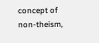concept of non-theism,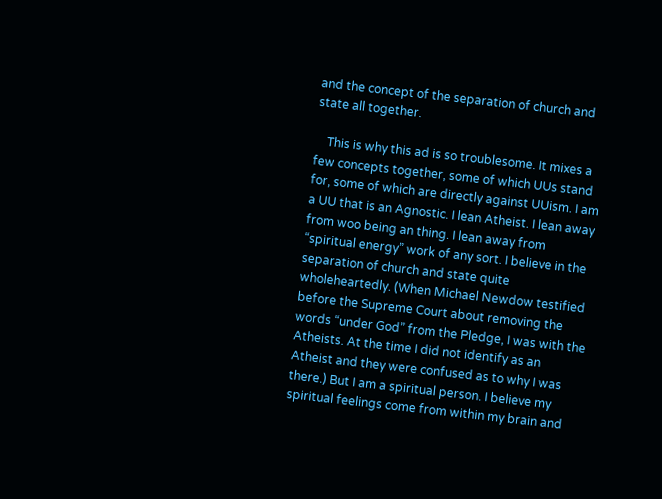and the concept of the separation of church and state all together.

    This is why this ad is so troublesome. It mixes a few concepts together, some of which UUs stand for, some of which are directly against UUism. I am a UU that is an Agnostic. I lean Atheist. I lean away from woo being an thing. I lean away from “spiritual energy” work of any sort. I believe in the separation of church and state quite wholeheartedly. (When Michael Newdow testified before the Supreme Court about removing the words “under God” from the Pledge, I was with the Atheists. At the time I did not identify as an Atheist and they were confused as to why I was there.) But I am a spiritual person. I believe my spiritual feelings come from within my brain and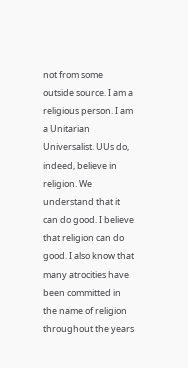not from some outside source. I am a religious person. I am a Unitarian Universalist. UUs do, indeed, believe in religion. We understand that it can do good. I believe that religion can do good. I also know that many atrocities have been committed in the name of religion throughout the years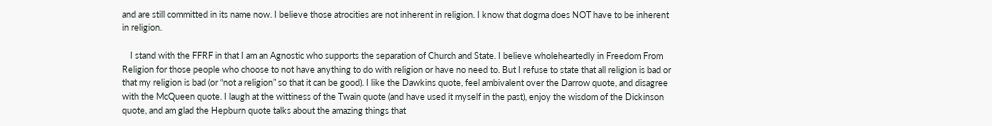and are still committed in its name now. I believe those atrocities are not inherent in religion. I know that dogma does NOT have to be inherent in religion.

    I stand with the FFRF in that I am an Agnostic who supports the separation of Church and State. I believe wholeheartedly in Freedom From Religion for those people who choose to not have anything to do with religion or have no need to. But I refuse to state that all religion is bad or that my religion is bad (or “not a religion” so that it can be good). I like the Dawkins quote, feel ambivalent over the Darrow quote, and disagree with the McQueen quote. I laugh at the wittiness of the Twain quote (and have used it myself in the past), enjoy the wisdom of the Dickinson quote, and am glad the Hepburn quote talks about the amazing things that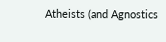Atheists (and Agnostics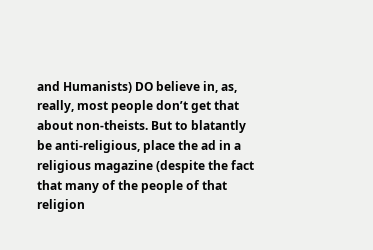and Humanists) DO believe in, as, really, most people don’t get that about non-theists. But to blatantly be anti-religious, place the ad in a religious magazine (despite the fact that many of the people of that religion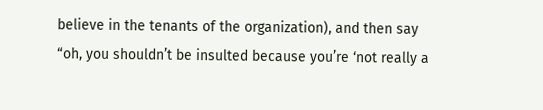believe in the tenants of the organization), and then say “oh, you shouldn’t be insulted because you’re ‘not really a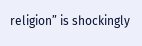religion” is shockingly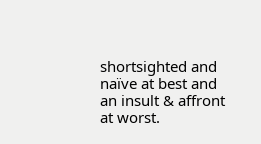shortsighted and naïve at best and an insult & affront at worst.